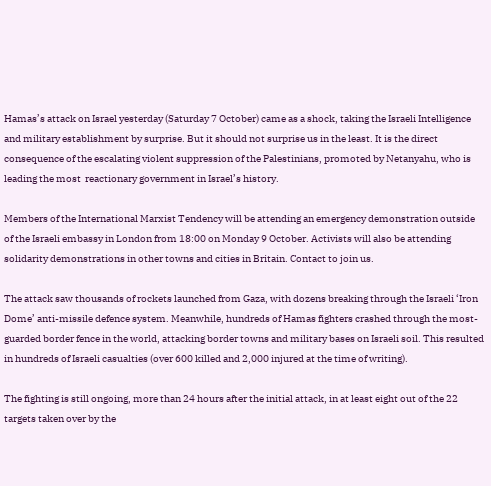Hamas’s attack on Israel yesterday (Saturday 7 October) came as a shock, taking the Israeli Intelligence and military establishment by surprise. But it should not surprise us in the least. It is the direct consequence of the escalating violent suppression of the Palestinians, promoted by Netanyahu, who is leading the most  reactionary government in Israel’s history.

Members of the International Marxist Tendency will be attending an emergency demonstration outside of the Israeli embassy in London from 18:00 on Monday 9 October. Activists will also be attending solidarity demonstrations in other towns and cities in Britain. Contact to join us.

The attack saw thousands of rockets launched from Gaza, with dozens breaking through the Israeli ‘Iron Dome’ anti-missile defence system. Meanwhile, hundreds of Hamas fighters crashed through the most-guarded border fence in the world, attacking border towns and military bases on Israeli soil. This resulted in hundreds of Israeli casualties (over 600 killed and 2,000 injured at the time of writing).

The fighting is still ongoing, more than 24 hours after the initial attack, in at least eight out of the 22 targets taken over by the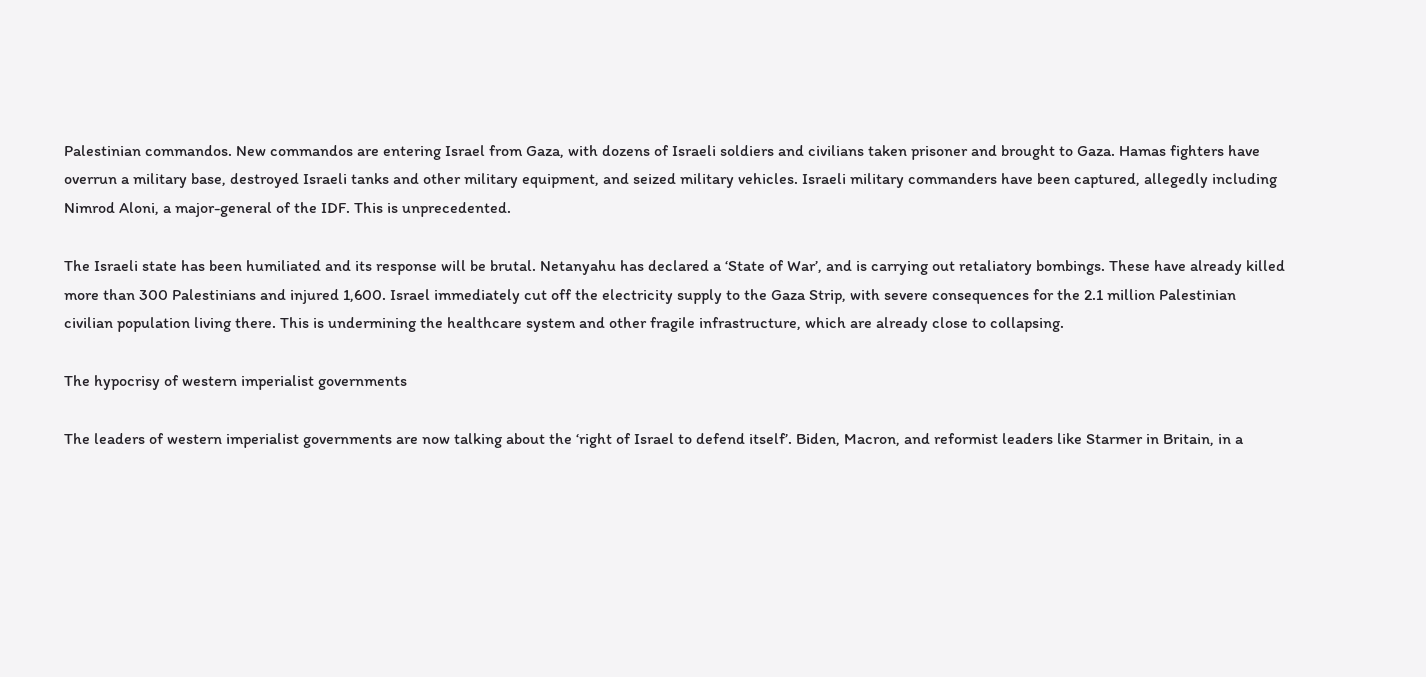Palestinian commandos. New commandos are entering Israel from Gaza, with dozens of Israeli soldiers and civilians taken prisoner and brought to Gaza. Hamas fighters have overrun a military base, destroyed Israeli tanks and other military equipment, and seized military vehicles. Israeli military commanders have been captured, allegedly including Nimrod Aloni, a major-general of the IDF. This is unprecedented.

The Israeli state has been humiliated and its response will be brutal. Netanyahu has declared a ‘State of War’, and is carrying out retaliatory bombings. These have already killed more than 300 Palestinians and injured 1,600. Israel immediately cut off the electricity supply to the Gaza Strip, with severe consequences for the 2.1 million Palestinian civilian population living there. This is undermining the healthcare system and other fragile infrastructure, which are already close to collapsing.

The hypocrisy of western imperialist governments

The leaders of western imperialist governments are now talking about the ‘right of Israel to defend itself’. Biden, Macron, and reformist leaders like Starmer in Britain, in a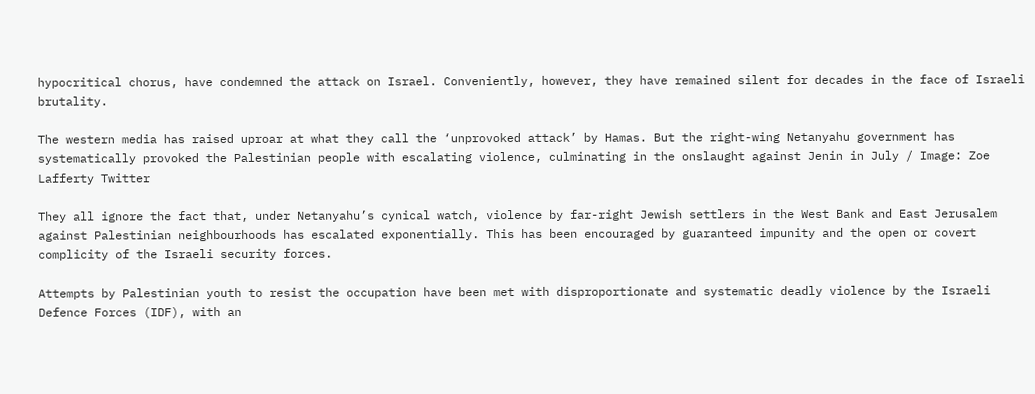hypocritical chorus, have condemned the attack on Israel. Conveniently, however, they have remained silent for decades in the face of Israeli brutality.

The western media has raised uproar at what they call the ‘unprovoked attack’ by Hamas. But the right-wing Netanyahu government has systematically provoked the Palestinian people with escalating violence, culminating in the onslaught against Jenin in July / Image: Zoe Lafferty Twitter

They all ignore the fact that, under Netanyahu’s cynical watch, violence by far-right Jewish settlers in the West Bank and East Jerusalem against Palestinian neighbourhoods has escalated exponentially. This has been encouraged by guaranteed impunity and the open or covert complicity of the Israeli security forces.

Attempts by Palestinian youth to resist the occupation have been met with disproportionate and systematic deadly violence by the Israeli Defence Forces (IDF), with an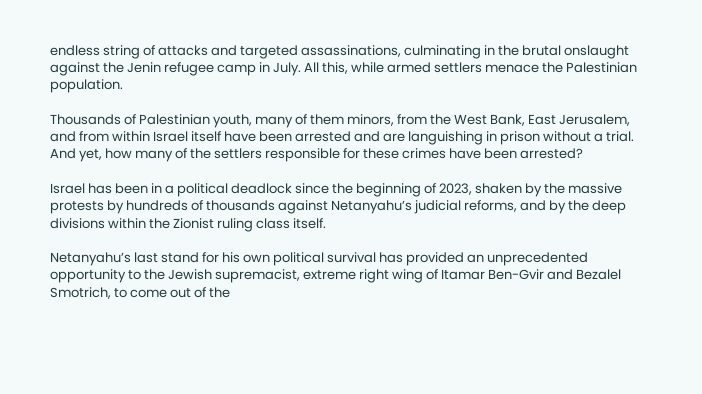endless string of attacks and targeted assassinations, culminating in the brutal onslaught against the Jenin refugee camp in July. All this, while armed settlers menace the Palestinian population.

Thousands of Palestinian youth, many of them minors, from the West Bank, East Jerusalem, and from within Israel itself have been arrested and are languishing in prison without a trial. And yet, how many of the settlers responsible for these crimes have been arrested?

Israel has been in a political deadlock since the beginning of 2023, shaken by the massive protests by hundreds of thousands against Netanyahu’s judicial reforms, and by the deep divisions within the Zionist ruling class itself.

Netanyahu’s last stand for his own political survival has provided an unprecedented opportunity to the Jewish supremacist, extreme right wing of Itamar Ben-Gvir and Bezalel Smotrich, to come out of the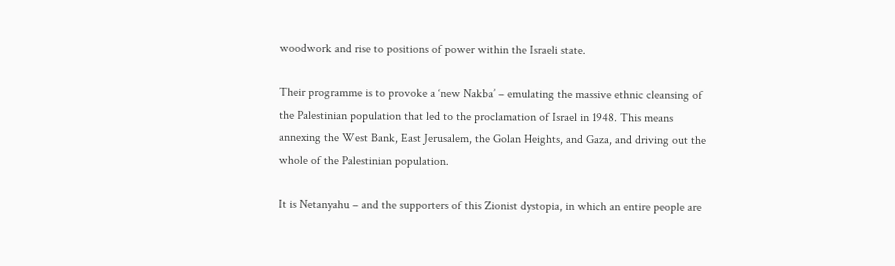woodwork and rise to positions of power within the Israeli state.

Their programme is to provoke a ‘new Nakba’ – emulating the massive ethnic cleansing of the Palestinian population that led to the proclamation of Israel in 1948. This means annexing the West Bank, East Jerusalem, the Golan Heights, and Gaza, and driving out the whole of the Palestinian population.

It is Netanyahu – and the supporters of this Zionist dystopia, in which an entire people are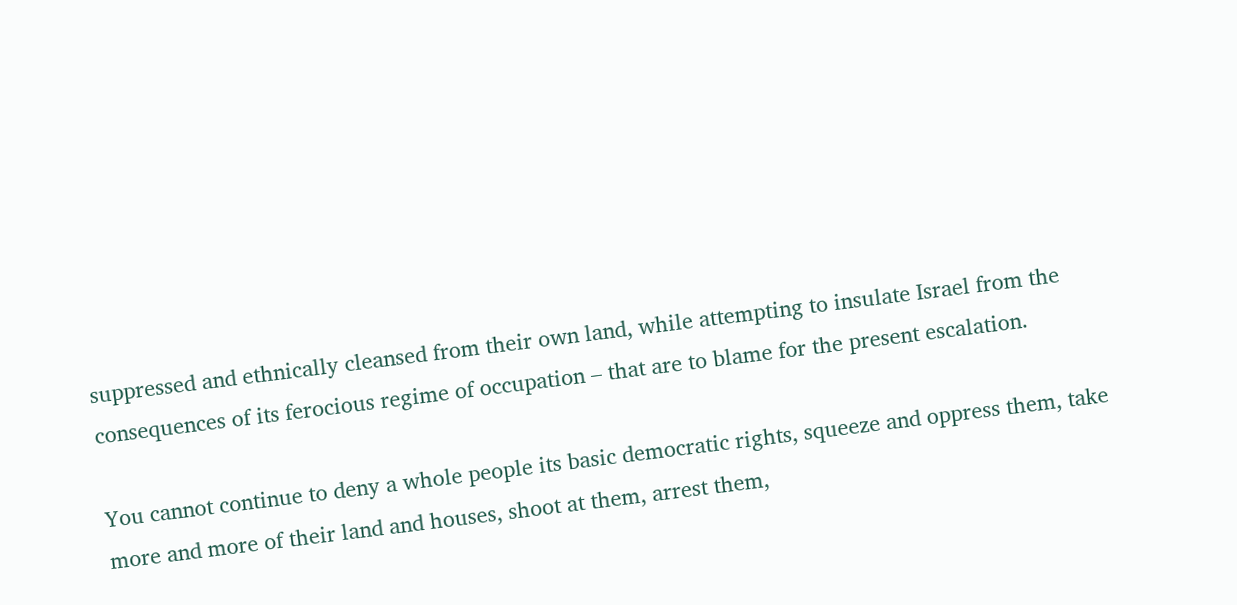suppressed and ethnically cleansed from their own land, while attempting to insulate Israel from the consequences of its ferocious regime of occupation – that are to blame for the present escalation.

You cannot continue to deny a whole people its basic democratic rights, squeeze and oppress them, take more and more of their land and houses, shoot at them, arrest them,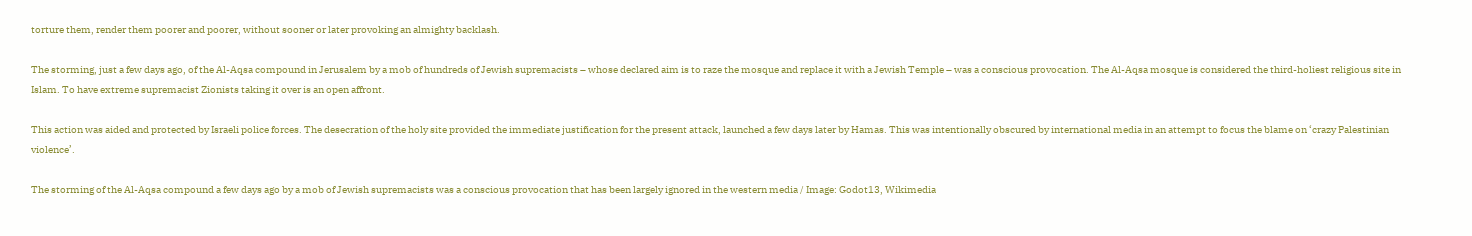torture them, render them poorer and poorer, without sooner or later provoking an almighty backlash.

The storming, just a few days ago, of the Al-Aqsa compound in Jerusalem by a mob of hundreds of Jewish supremacists – whose declared aim is to raze the mosque and replace it with a Jewish Temple – was a conscious provocation. The Al-Aqsa mosque is considered the third-holiest religious site in Islam. To have extreme supremacist Zionists taking it over is an open affront.

This action was aided and protected by Israeli police forces. The desecration of the holy site provided the immediate justification for the present attack, launched a few days later by Hamas. This was intentionally obscured by international media in an attempt to focus the blame on ‘crazy Palestinian violence’.

The storming of the Al-Aqsa compound a few days ago by a mob of Jewish supremacists was a conscious provocation that has been largely ignored in the western media / Image: Godot13, Wikimedia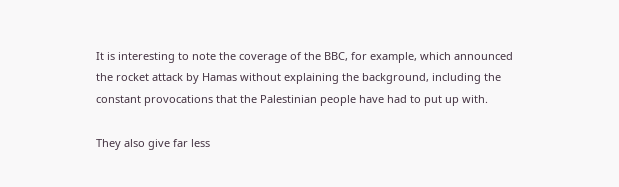It is interesting to note the coverage of the BBC, for example, which announced the rocket attack by Hamas without explaining the background, including the constant provocations that the Palestinian people have had to put up with.

They also give far less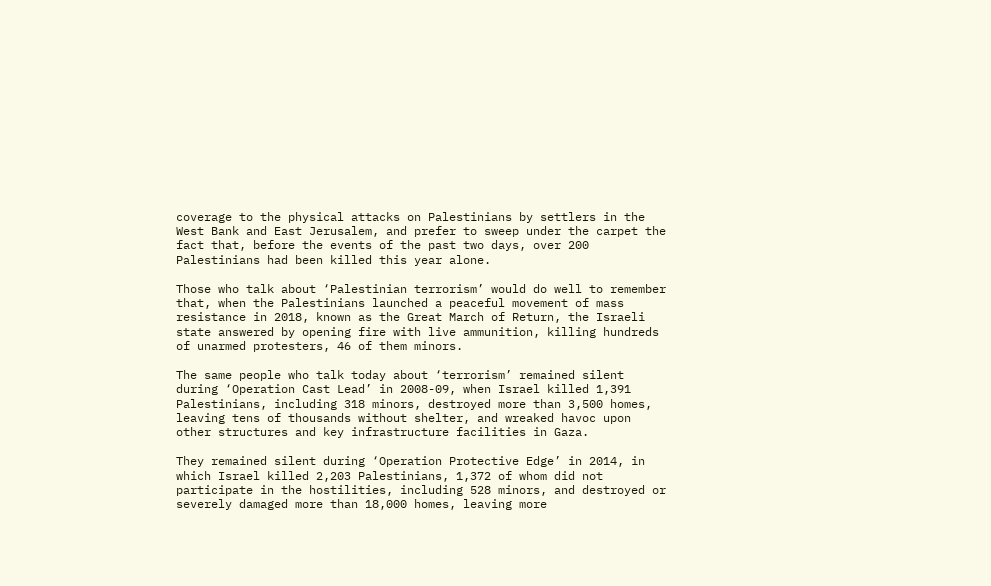coverage to the physical attacks on Palestinians by settlers in the West Bank and East Jerusalem, and prefer to sweep under the carpet the fact that, before the events of the past two days, over 200 Palestinians had been killed this year alone.

Those who talk about ‘Palestinian terrorism’ would do well to remember that, when the Palestinians launched a peaceful movement of mass resistance in 2018, known as the Great March of Return, the Israeli state answered by opening fire with live ammunition, killing hundreds of unarmed protesters, 46 of them minors.

The same people who talk today about ‘terrorism’ remained silent during ‘Operation Cast Lead’ in 2008-09, when Israel killed 1,391 Palestinians, including 318 minors, destroyed more than 3,500 homes, leaving tens of thousands without shelter, and wreaked havoc upon other structures and key infrastructure facilities in Gaza.

They remained silent during ‘Operation Protective Edge’ in 2014, in which Israel killed 2,203 Palestinians, 1,372 of whom did not participate in the hostilities, including 528 minors, and destroyed or severely damaged more than 18,000 homes, leaving more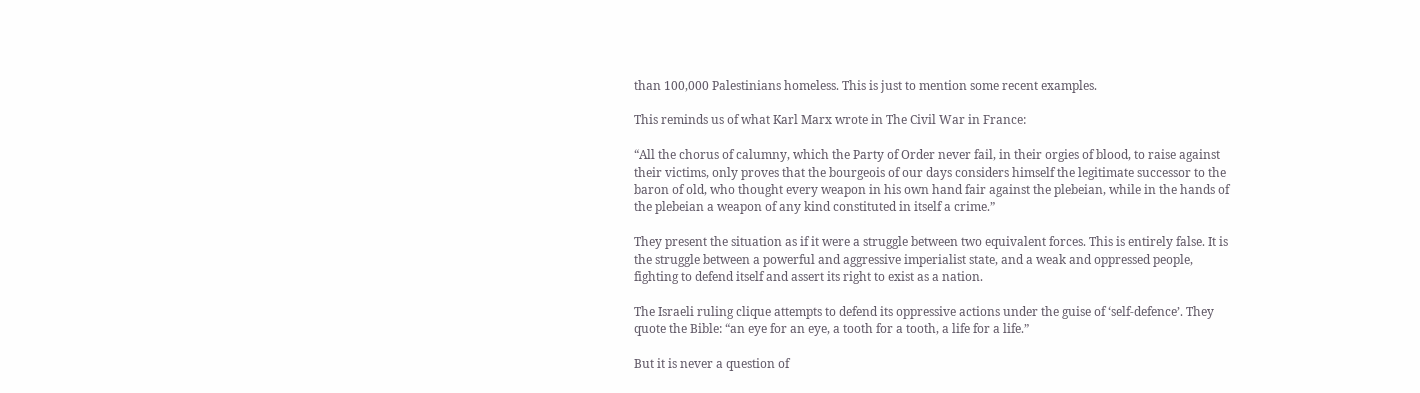than 100,000 Palestinians homeless. This is just to mention some recent examples.

This reminds us of what Karl Marx wrote in The Civil War in France:

“All the chorus of calumny, which the Party of Order never fail, in their orgies of blood, to raise against their victims, only proves that the bourgeois of our days considers himself the legitimate successor to the baron of old, who thought every weapon in his own hand fair against the plebeian, while in the hands of the plebeian a weapon of any kind constituted in itself a crime.”

They present the situation as if it were a struggle between two equivalent forces. This is entirely false. It is the struggle between a powerful and aggressive imperialist state, and a weak and oppressed people, fighting to defend itself and assert its right to exist as a nation.

The Israeli ruling clique attempts to defend its oppressive actions under the guise of ‘self-defence’. They quote the Bible: “an eye for an eye, a tooth for a tooth, a life for a life.”

But it is never a question of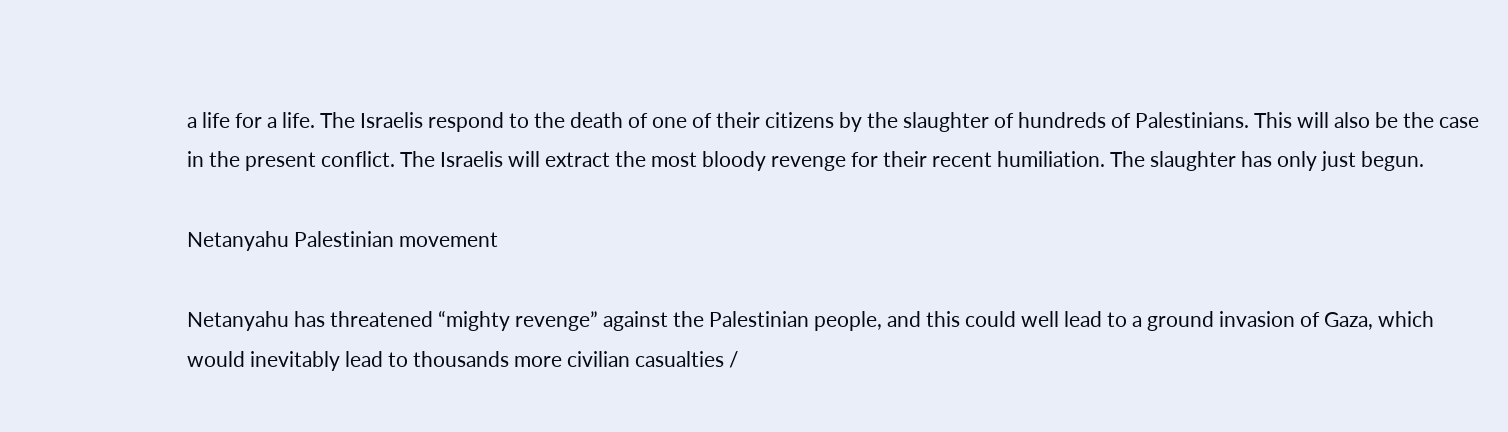a life for a life. The Israelis respond to the death of one of their citizens by the slaughter of hundreds of Palestinians. This will also be the case in the present conflict. The Israelis will extract the most bloody revenge for their recent humiliation. The slaughter has only just begun.

Netanyahu Palestinian movement

Netanyahu has threatened “mighty revenge” against the Palestinian people, and this could well lead to a ground invasion of Gaza, which would inevitably lead to thousands more civilian casualties /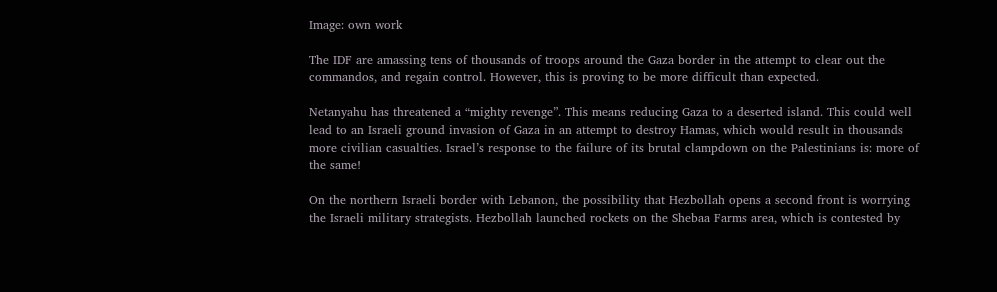Image: own work

The IDF are amassing tens of thousands of troops around the Gaza border in the attempt to clear out the commandos, and regain control. However, this is proving to be more difficult than expected.

Netanyahu has threatened a “mighty revenge”. This means reducing Gaza to a deserted island. This could well lead to an Israeli ground invasion of Gaza in an attempt to destroy Hamas, which would result in thousands more civilian casualties. Israel’s response to the failure of its brutal clampdown on the Palestinians is: more of the same!

On the northern Israeli border with Lebanon, the possibility that Hezbollah opens a second front is worrying the Israeli military strategists. Hezbollah launched rockets on the Shebaa Farms area, which is contested by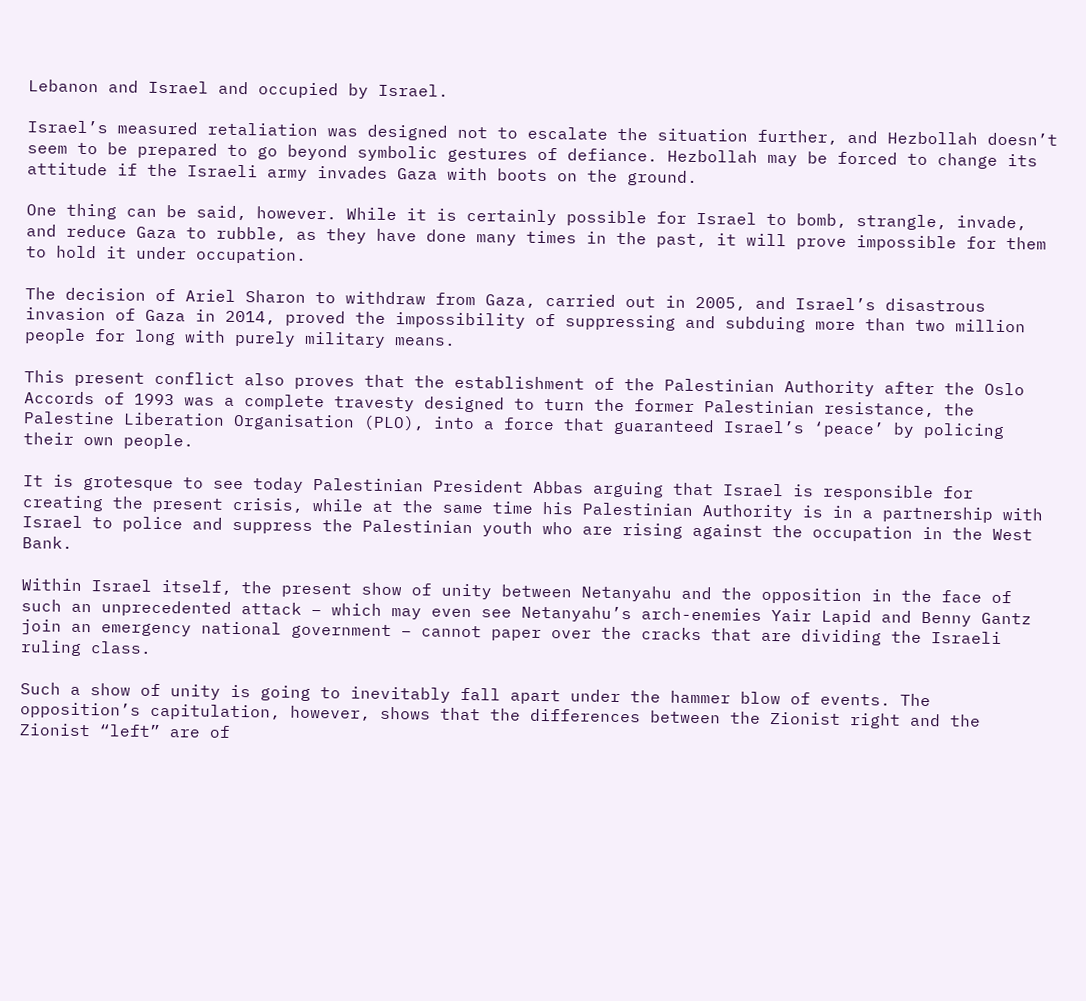Lebanon and Israel and occupied by Israel.

Israel’s measured retaliation was designed not to escalate the situation further, and Hezbollah doesn’t seem to be prepared to go beyond symbolic gestures of defiance. Hezbollah may be forced to change its attitude if the Israeli army invades Gaza with boots on the ground.

One thing can be said, however. While it is certainly possible for Israel to bomb, strangle, invade, and reduce Gaza to rubble, as they have done many times in the past, it will prove impossible for them to hold it under occupation.

The decision of Ariel Sharon to withdraw from Gaza, carried out in 2005, and Israel’s disastrous invasion of Gaza in 2014, proved the impossibility of suppressing and subduing more than two million people for long with purely military means.

This present conflict also proves that the establishment of the Palestinian Authority after the Oslo Accords of 1993 was a complete travesty designed to turn the former Palestinian resistance, the Palestine Liberation Organisation (PLO), into a force that guaranteed Israel’s ‘peace’ by policing their own people.

It is grotesque to see today Palestinian President Abbas arguing that Israel is responsible for creating the present crisis, while at the same time his Palestinian Authority is in a partnership with Israel to police and suppress the Palestinian youth who are rising against the occupation in the West Bank.

Within Israel itself, the present show of unity between Netanyahu and the opposition in the face of such an unprecedented attack – which may even see Netanyahu’s arch-enemies Yair Lapid and Benny Gantz join an emergency national government – cannot paper over the cracks that are dividing the Israeli ruling class.

Such a show of unity is going to inevitably fall apart under the hammer blow of events. The opposition’s capitulation, however, shows that the differences between the Zionist right and the Zionist “left” are of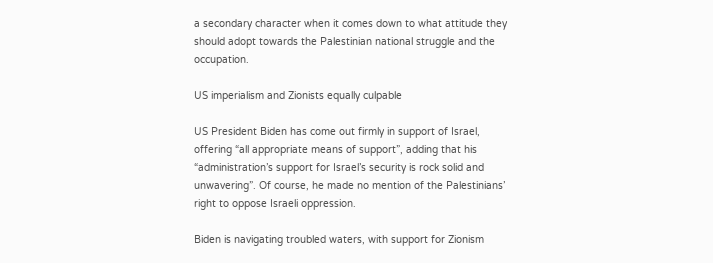a secondary character when it comes down to what attitude they should adopt towards the Palestinian national struggle and the occupation.

US imperialism and Zionists equally culpable

US President Biden has come out firmly in support of Israel, offering “all appropriate means of support”, adding that his “administration’s support for Israel’s security is rock solid and unwavering”. Of course, he made no mention of the Palestinians’ right to oppose Israeli oppression.

Biden is navigating troubled waters, with support for Zionism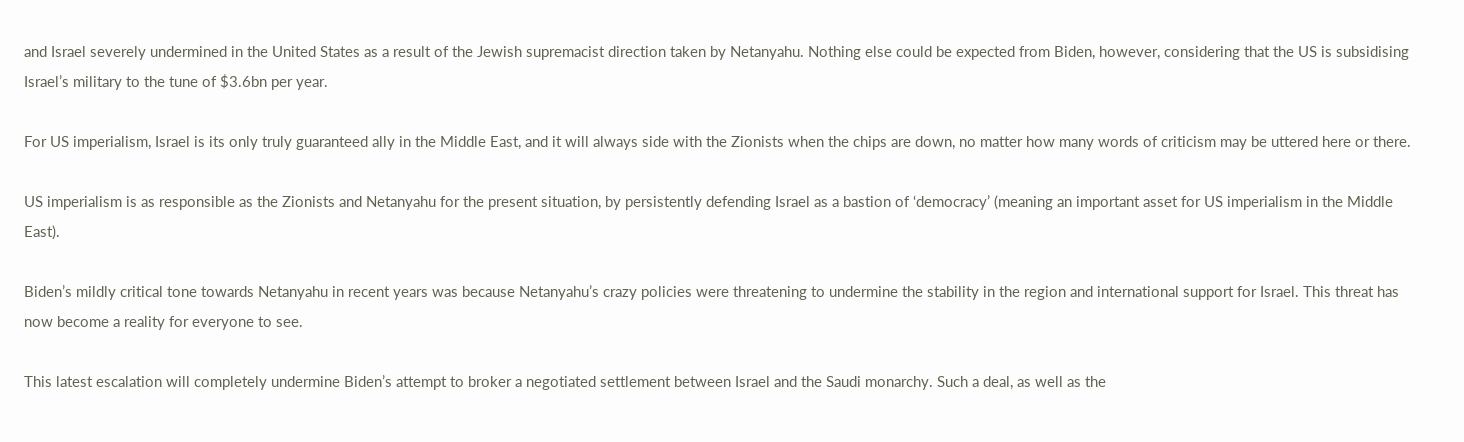and Israel severely undermined in the United States as a result of the Jewish supremacist direction taken by Netanyahu. Nothing else could be expected from Biden, however, considering that the US is subsidising Israel’s military to the tune of $3.6bn per year.

For US imperialism, Israel is its only truly guaranteed ally in the Middle East, and it will always side with the Zionists when the chips are down, no matter how many words of criticism may be uttered here or there.

US imperialism is as responsible as the Zionists and Netanyahu for the present situation, by persistently defending Israel as a bastion of ‘democracy’ (meaning an important asset for US imperialism in the Middle East).

Biden’s mildly critical tone towards Netanyahu in recent years was because Netanyahu’s crazy policies were threatening to undermine the stability in the region and international support for Israel. This threat has now become a reality for everyone to see.

This latest escalation will completely undermine Biden’s attempt to broker a negotiated settlement between Israel and the Saudi monarchy. Such a deal, as well as the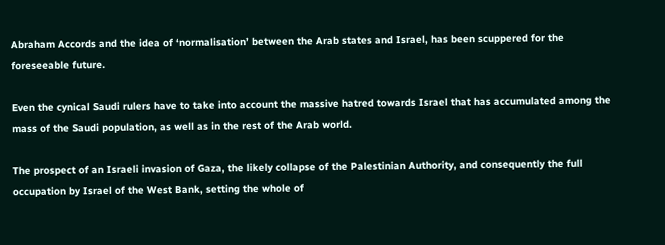Abraham Accords and the idea of ‘normalisation’ between the Arab states and Israel, has been scuppered for the foreseeable future.

Even the cynical Saudi rulers have to take into account the massive hatred towards Israel that has accumulated among the mass of the Saudi population, as well as in the rest of the Arab world.

The prospect of an Israeli invasion of Gaza, the likely collapse of the Palestinian Authority, and consequently the full occupation by Israel of the West Bank, setting the whole of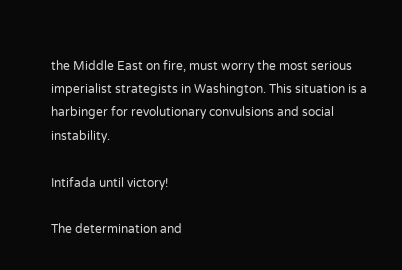the Middle East on fire, must worry the most serious imperialist strategists in Washington. This situation is a harbinger for revolutionary convulsions and social instability.

Intifada until victory!

The determination and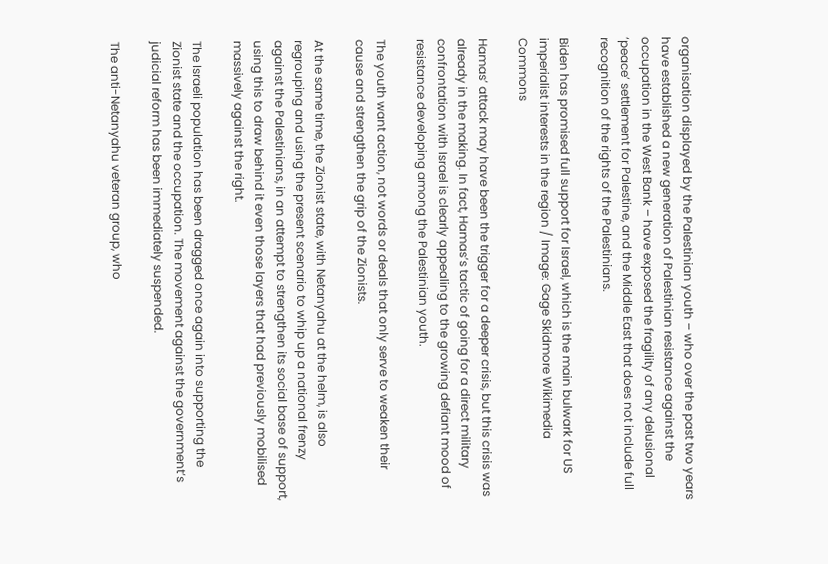organisation displayed by the Palestinian youth – who over the past two years have established a new generation of Palestinian resistance against the occupation in the West Bank – have exposed the fragility of any delusional ‘peace’ settlement for Palestine, and the Middle East that does not include full recognition of the rights of the Palestinians.

Biden has promised full support for Israel, which is the main bulwark for US imperialist interests in the region / Image: Gage Skidmore Wikimedia Commons

Hamas’ attack may have been the trigger for a deeper crisis, but this crisis was already in the making. In fact, Hamas’s tactic of going for a direct military confrontation with Israel is clearly appealing to the growing defiant mood of resistance developing among the Palestinian youth.

The youth want action, not words or deals that only serve to weaken their cause and strengthen the grip of the Zionists.

At the same time, the Zionist state, with Netanyahu at the helm, is also regrouping and using the present scenario to whip up a national frenzy against the Palestinians, in an attempt to strengthen its social base of support, using this to draw behind it even those layers that had previously mobilised massively against the right.

The Israeli population has been dragged once again into supporting the Zionist state and the occupation. The movement against the government’s judicial reform has been immediately suspended.

The anti-Netanyahu veteran group, who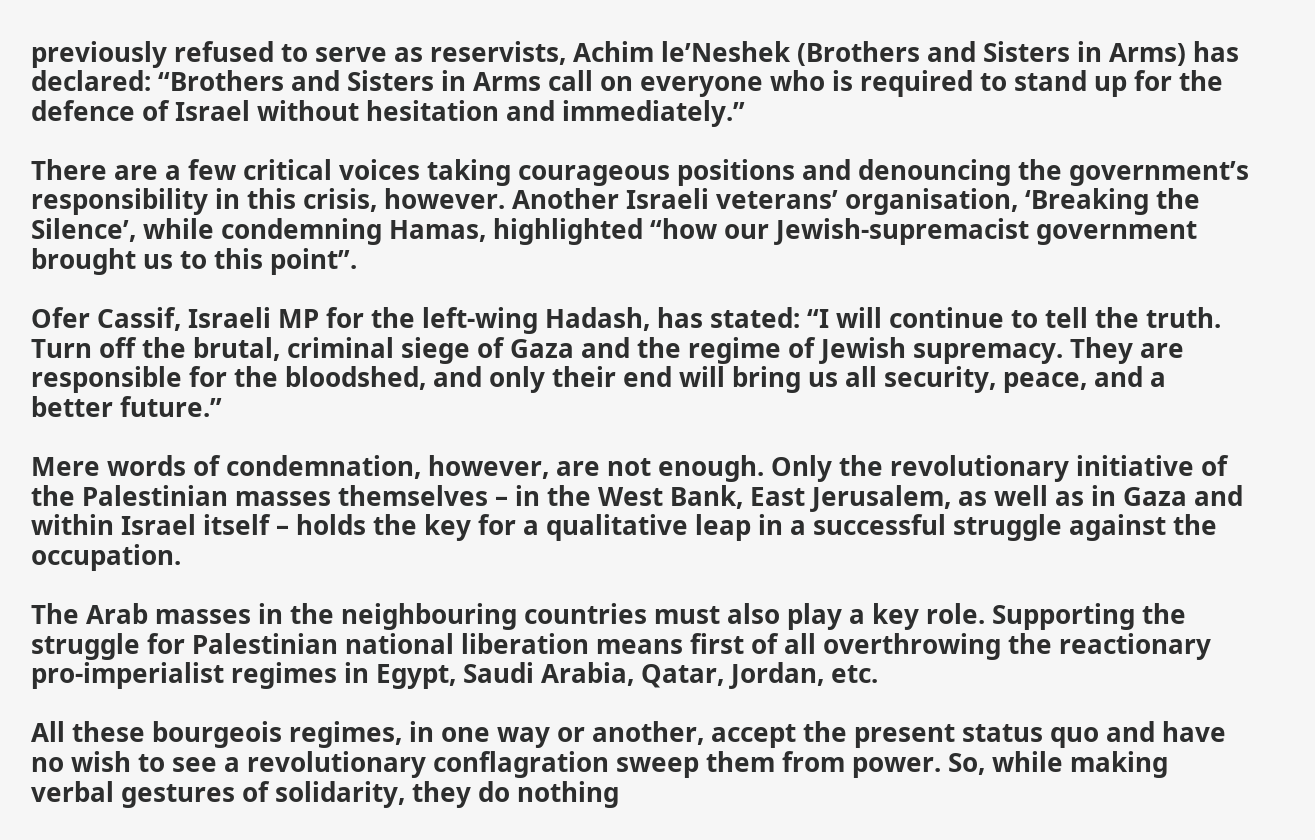previously refused to serve as reservists, Achim le’Neshek (Brothers and Sisters in Arms) has declared: “Brothers and Sisters in Arms call on everyone who is required to stand up for the defence of Israel without hesitation and immediately.”

There are a few critical voices taking courageous positions and denouncing the government’s responsibility in this crisis, however. Another Israeli veterans’ organisation, ‘Breaking the Silence’, while condemning Hamas, highlighted “how our Jewish-supremacist government brought us to this point”.

Ofer Cassif, Israeli MP for the left-wing Hadash, has stated: “I will continue to tell the truth. Turn off the brutal, criminal siege of Gaza and the regime of Jewish supremacy. They are responsible for the bloodshed, and only their end will bring us all security, peace, and a better future.”

Mere words of condemnation, however, are not enough. Only the revolutionary initiative of the Palestinian masses themselves – in the West Bank, East Jerusalem, as well as in Gaza and within Israel itself – holds the key for a qualitative leap in a successful struggle against the occupation.

The Arab masses in the neighbouring countries must also play a key role. Supporting the struggle for Palestinian national liberation means first of all overthrowing the reactionary pro-imperialist regimes in Egypt, Saudi Arabia, Qatar, Jordan, etc.

All these bourgeois regimes, in one way or another, accept the present status quo and have no wish to see a revolutionary conflagration sweep them from power. So, while making verbal gestures of solidarity, they do nothing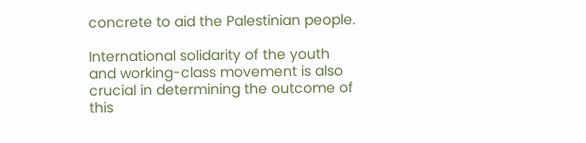concrete to aid the Palestinian people.

International solidarity of the youth and working-class movement is also crucial in determining the outcome of this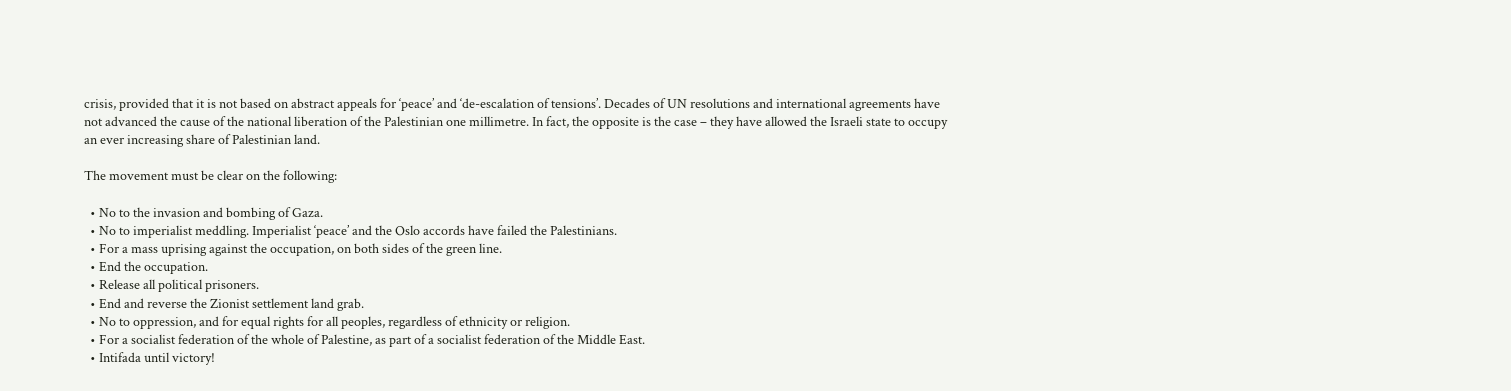crisis, provided that it is not based on abstract appeals for ‘peace’ and ‘de-escalation of tensions’. Decades of UN resolutions and international agreements have not advanced the cause of the national liberation of the Palestinian one millimetre. In fact, the opposite is the case – they have allowed the Israeli state to occupy an ever increasing share of Palestinian land.

The movement must be clear on the following:

  • No to the invasion and bombing of Gaza.
  • No to imperialist meddling. Imperialist ‘peace’ and the Oslo accords have failed the Palestinians.
  • For a mass uprising against the occupation, on both sides of the green line.
  • End the occupation.
  • Release all political prisoners.
  • End and reverse the Zionist settlement land grab.
  • No to oppression, and for equal rights for all peoples, regardless of ethnicity or religion.
  • For a socialist federation of the whole of Palestine, as part of a socialist federation of the Middle East.
  • Intifada until victory!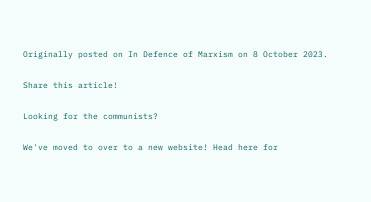Originally posted on In Defence of Marxism on 8 October 2023.

Share this article!

Looking for the communists?

We've moved to over to a new website! Head here for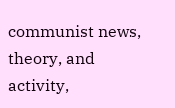communist news, theory, and activity,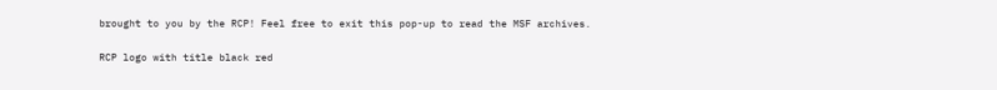brought to you by the RCP! Feel free to exit this pop-up to read the MSF archives.

RCP logo with title black red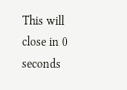This will close in 0 seconds